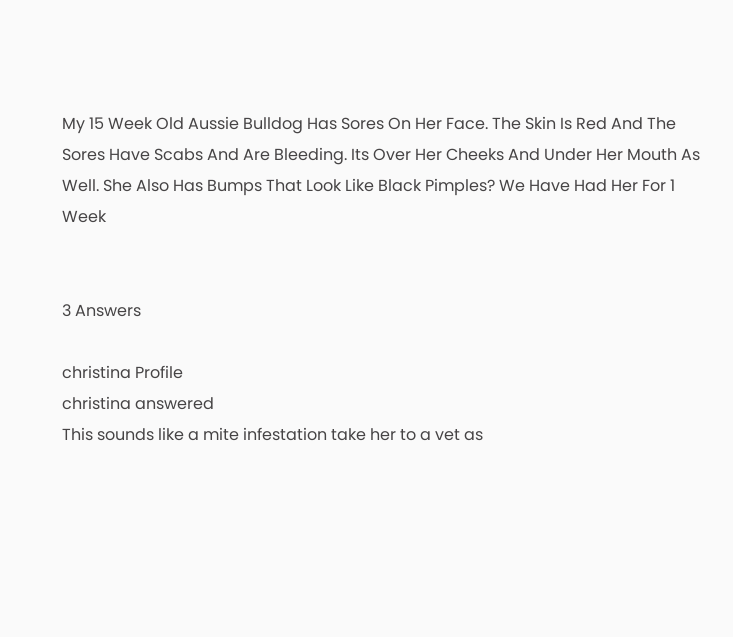My 15 Week Old Aussie Bulldog Has Sores On Her Face. The Skin Is Red And The Sores Have Scabs And Are Bleeding. Its Over Her Cheeks And Under Her Mouth As Well. She Also Has Bumps That Look Like Black Pimples? We Have Had Her For 1 Week


3 Answers

christina Profile
christina answered
This sounds like a mite infestation take her to a vet as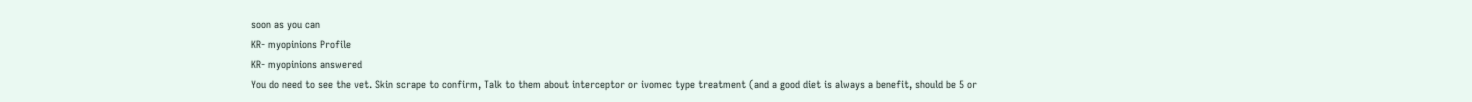soon as you can
KR- myopinions Profile
KR- myopinions answered
You do need to see the vet. Skin scrape to confirm, Talk to them about interceptor or ivomec type treatment (and a good diet is always a benefit, should be 5 or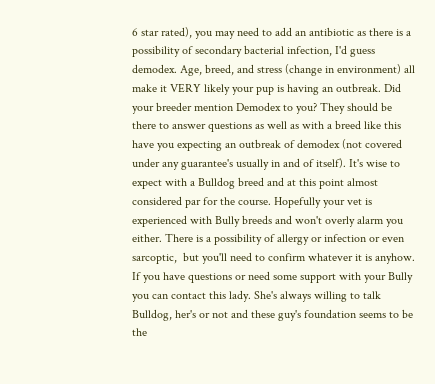6 star rated), you may need to add an antibiotic as there is a possibility of secondary bacterial infection, I'd guess demodex. Age, breed, and stress (change in environment) all make it VERY likely your pup is having an outbreak. Did your breeder mention Demodex to you? They should be there to answer questions as well as with a breed like this have you expecting an outbreak of demodex (not covered under any guarantee's usually in and of itself). It's wise to expect with a Bulldog breed and at this point almost considered par for the course. Hopefully your vet is experienced with Bully breeds and won't overly alarm you either. There is a possibility of allergy or infection or even sarcoptic,  but you'll need to confirm whatever it is anyhow. If you have questions or need some support with your Bully you can contact this lady. She's always willing to talk Bulldog, her's or not and these guy's foundation seems to be the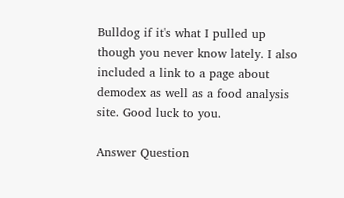Bulldog if it's what I pulled up though you never know lately. I also included a link to a page about demodex as well as a food analysis site. Good luck to you.

Answer Question